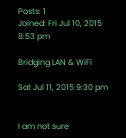Posts: 1
Joined: Fri Jul 10, 2015 8:53 pm

Bridging LAN & WiFi

Sat Jul 11, 2015 9:30 pm


I am not sure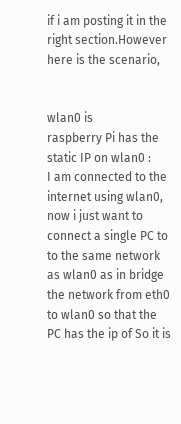if i am posting it in the right section.However here is the scenario,


wlan0 is
raspberry Pi has the static IP on wlan0 :
I am connected to the internet using wlan0, now i just want to connect a single PC to to the same network as wlan0 as in bridge the network from eth0 to wlan0 so that the PC has the ip of So it is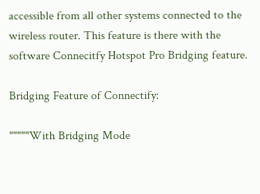accessible from all other systems connected to the wireless router. This feature is there with the software Connecitfy Hotspot Pro Bridging feature.

Bridging Feature of Connectify:

"""""With Bridging Mode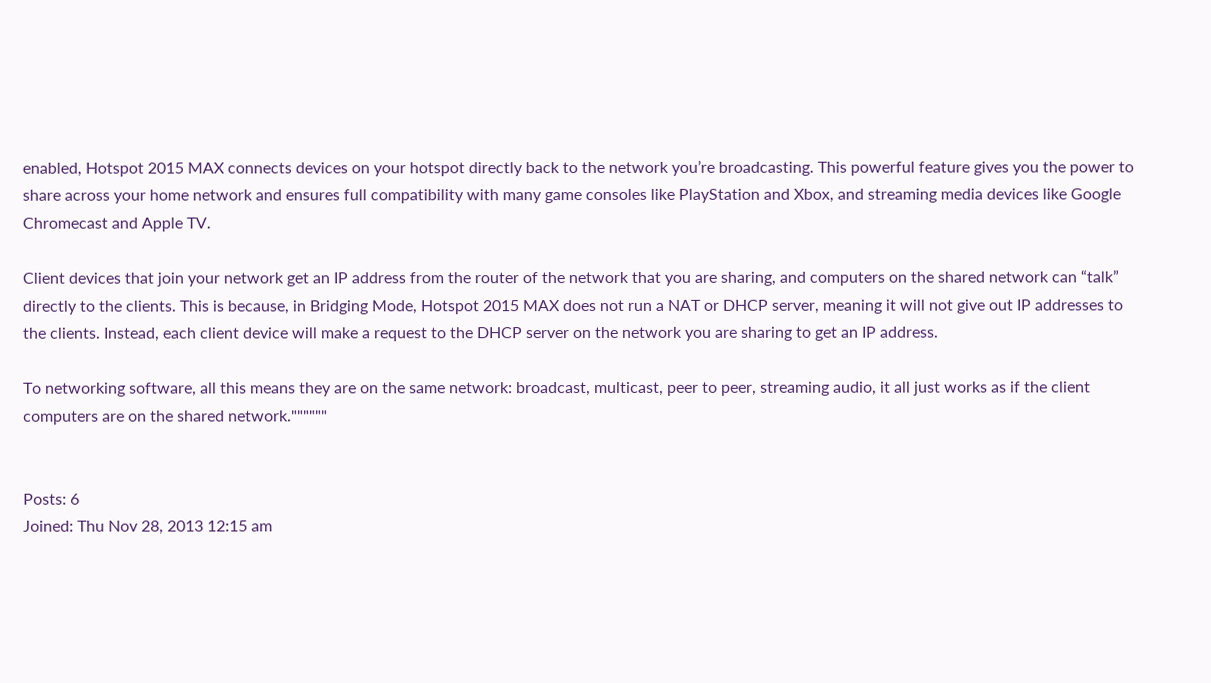enabled, Hotspot 2015 MAX connects devices on your hotspot directly back to the network you’re broadcasting. This powerful feature gives you the power to share across your home network and ensures full compatibility with many game consoles like PlayStation and Xbox, and streaming media devices like Google Chromecast and Apple TV.

Client devices that join your network get an IP address from the router of the network that you are sharing, and computers on the shared network can “talk” directly to the clients. This is because, in Bridging Mode, Hotspot 2015 MAX does not run a NAT or DHCP server, meaning it will not give out IP addresses to the clients. Instead, each client device will make a request to the DHCP server on the network you are sharing to get an IP address.

To networking software, all this means they are on the same network: broadcast, multicast, peer to peer, streaming audio, it all just works as if the client computers are on the shared network.""""""


Posts: 6
Joined: Thu Nov 28, 2013 12:15 am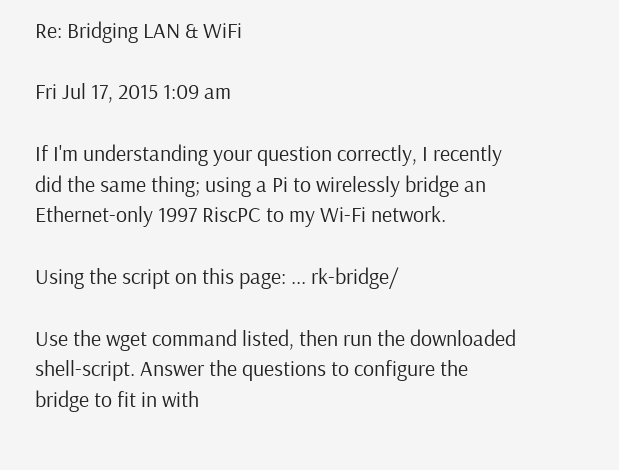Re: Bridging LAN & WiFi

Fri Jul 17, 2015 1:09 am

If I'm understanding your question correctly, I recently did the same thing; using a Pi to wirelessly bridge an Ethernet-only 1997 RiscPC to my Wi-Fi network.

Using the script on this page: ... rk-bridge/

Use the wget command listed, then run the downloaded shell-script. Answer the questions to configure the bridge to fit in with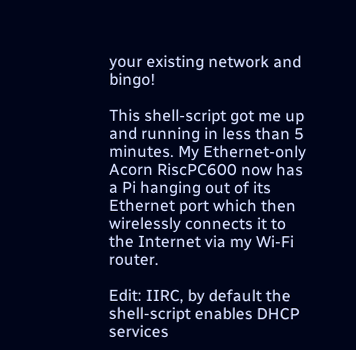your existing network and bingo!

This shell-script got me up and running in less than 5 minutes. My Ethernet-only Acorn RiscPC600 now has a Pi hanging out of its Ethernet port which then wirelessly connects it to the Internet via my Wi-Fi router.

Edit: IIRC, by default the shell-script enables DHCP services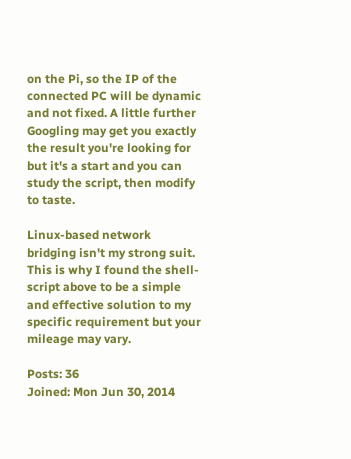on the Pi, so the IP of the connected PC will be dynamic and not fixed. A little further Googling may get you exactly the result you're looking for but it's a start and you can study the script, then modify to taste.

Linux-based network bridging isn't my strong suit. This is why I found the shell-script above to be a simple and effective solution to my specific requirement but your mileage may vary.

Posts: 36
Joined: Mon Jun 30, 2014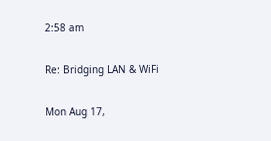2:58 am

Re: Bridging LAN & WiFi

Mon Aug 17,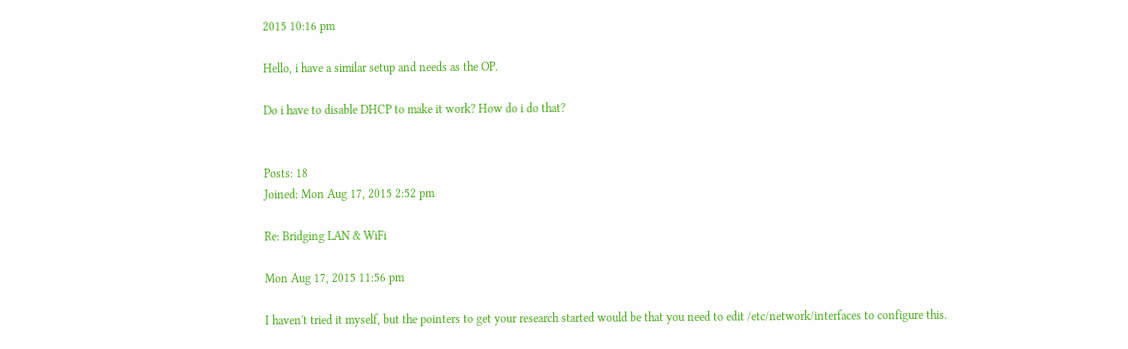2015 10:16 pm

Hello, i have a similar setup and needs as the OP.

Do i have to disable DHCP to make it work? How do i do that?


Posts: 18
Joined: Mon Aug 17, 2015 2:52 pm

Re: Bridging LAN & WiFi

Mon Aug 17, 2015 11:56 pm

I haven't tried it myself, but the pointers to get your research started would be that you need to edit /etc/network/interfaces to configure this.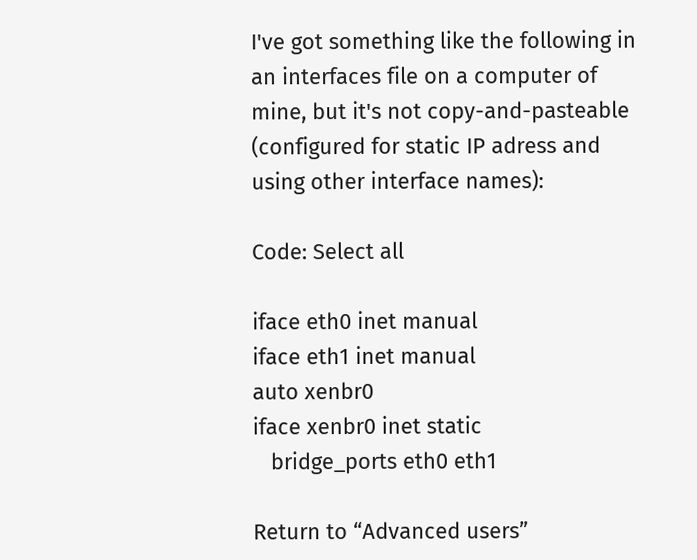I've got something like the following in an interfaces file on a computer of mine, but it's not copy-and-pasteable (configured for static IP adress and using other interface names):

Code: Select all

iface eth0 inet manual
iface eth1 inet manual
auto xenbr0
iface xenbr0 inet static
   bridge_ports eth0 eth1

Return to “Advanced users”